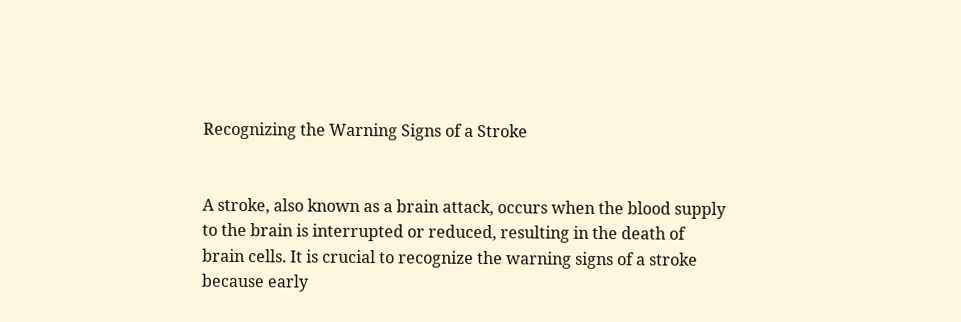Recognizing the Warning Signs of a Stroke


A stroke, also known as a brain attack, occurs when the blood supply to the brain is interrupted or reduced, resulting in the death of brain cells. It is crucial to recognize the warning signs of a stroke because early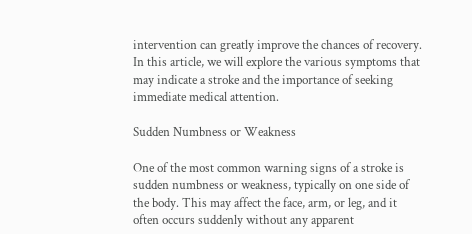intervention can greatly improve the chances of recovery. In this article, we will explore the various symptoms that may indicate a stroke and the importance of seeking immediate medical attention.

Sudden Numbness or Weakness

One of the most common warning signs of a stroke is sudden numbness or weakness, typically on one side of the body. This may affect the face, arm, or leg, and it often occurs suddenly without any apparent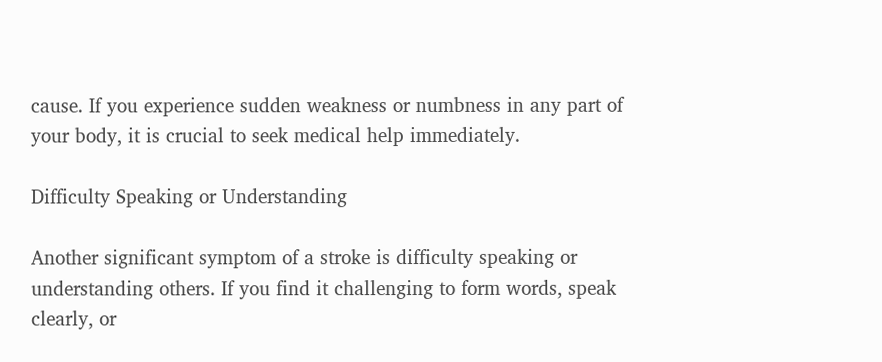cause. If you experience sudden weakness or numbness in any part of your body, it is crucial to seek medical help immediately.

Difficulty Speaking or Understanding

Another significant symptom of a stroke is difficulty speaking or understanding others. If you find it challenging to form words, speak clearly, or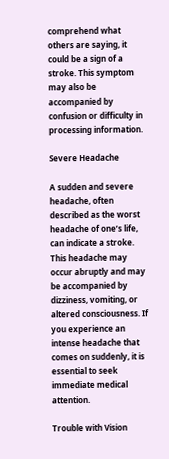comprehend what others are saying, it could be a sign of a stroke. This symptom may also be accompanied by confusion or difficulty in processing information.

Severe Headache

A sudden and severe headache, often described as the worst headache of one’s life, can indicate a stroke. This headache may occur abruptly and may be accompanied by dizziness, vomiting, or altered consciousness. If you experience an intense headache that comes on suddenly, it is essential to seek immediate medical attention.

Trouble with Vision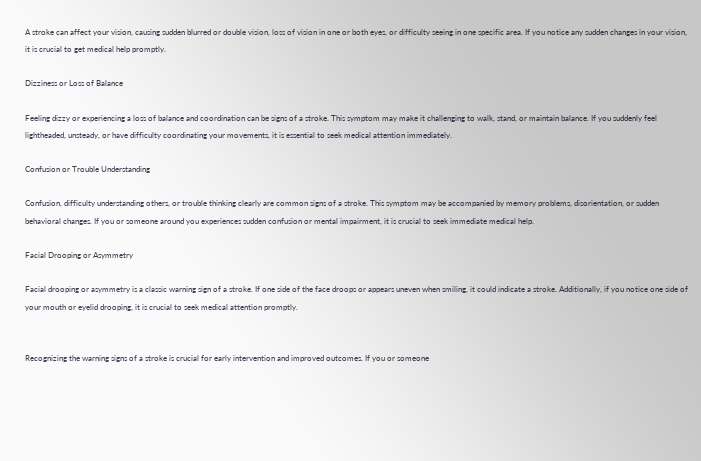A stroke can affect your vision, causing sudden blurred or double vision, loss of vision in one or both eyes, or difficulty seeing in one specific area. If you notice any sudden changes in your vision, it is crucial to get medical help promptly.

Dizziness or Loss of Balance

Feeling dizzy or experiencing a loss of balance and coordination can be signs of a stroke. This symptom may make it challenging to walk, stand, or maintain balance. If you suddenly feel lightheaded, unsteady, or have difficulty coordinating your movements, it is essential to seek medical attention immediately.

Confusion or Trouble Understanding

Confusion, difficulty understanding others, or trouble thinking clearly are common signs of a stroke. This symptom may be accompanied by memory problems, disorientation, or sudden behavioral changes. If you or someone around you experiences sudden confusion or mental impairment, it is crucial to seek immediate medical help.

Facial Drooping or Asymmetry

Facial drooping or asymmetry is a classic warning sign of a stroke. If one side of the face droops or appears uneven when smiling, it could indicate a stroke. Additionally, if you notice one side of your mouth or eyelid drooping, it is crucial to seek medical attention promptly.


Recognizing the warning signs of a stroke is crucial for early intervention and improved outcomes. If you or someone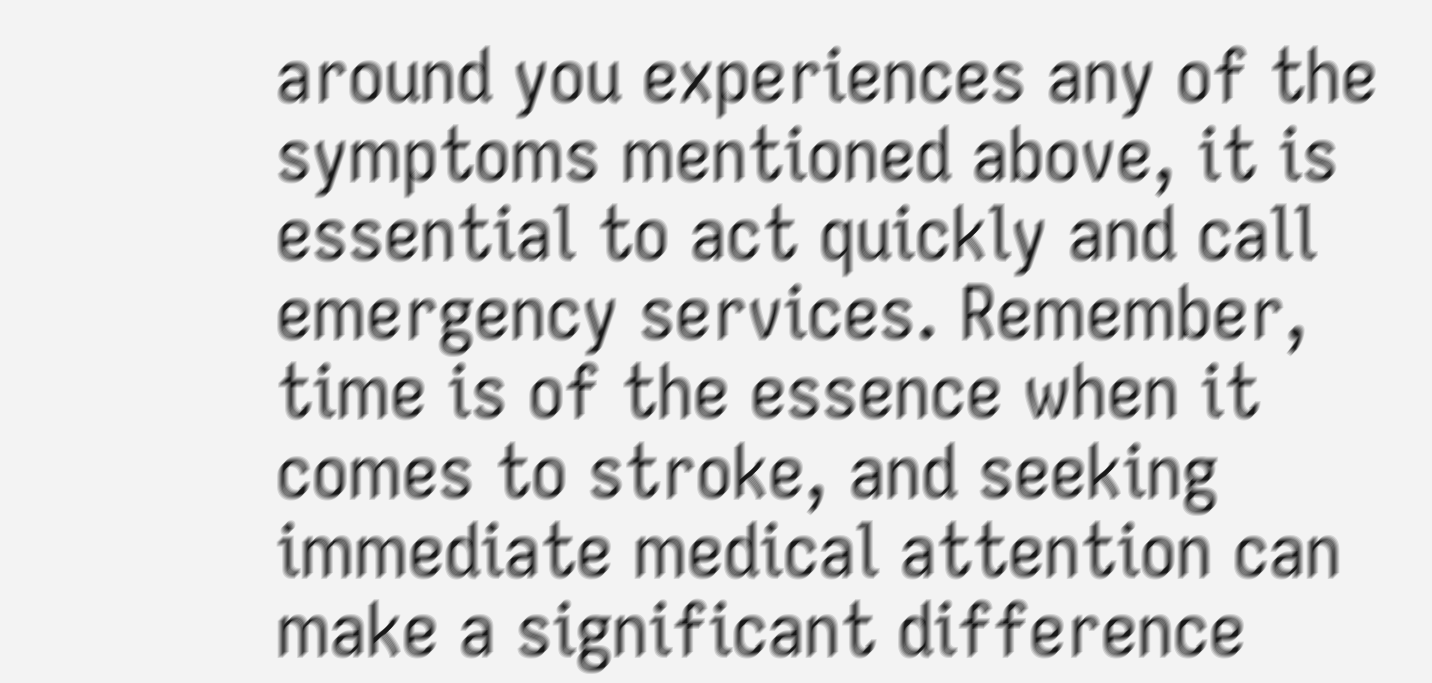around you experiences any of the symptoms mentioned above, it is essential to act quickly and call emergency services. Remember, time is of the essence when it comes to stroke, and seeking immediate medical attention can make a significant difference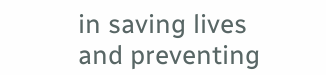in saving lives and preventing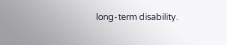long-term disability.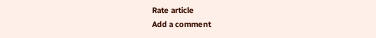Rate article
Add a comment